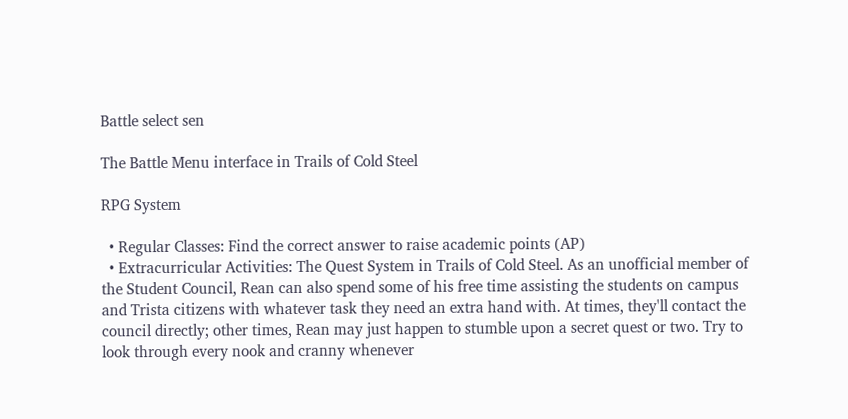Battle select sen

The Battle Menu interface in Trails of Cold Steel

RPG System

  • Regular Classes: Find the correct answer to raise academic points (AP)
  • Extracurricular Activities: The Quest System in Trails of Cold Steel. As an unofficial member of the Student Council, Rean can also spend some of his free time assisting the students on campus and Trista citizens with whatever task they need an extra hand with. At times, they'll contact the council directly; other times, Rean may just happen to stumble upon a secret quest or two. Try to look through every nook and cranny whenever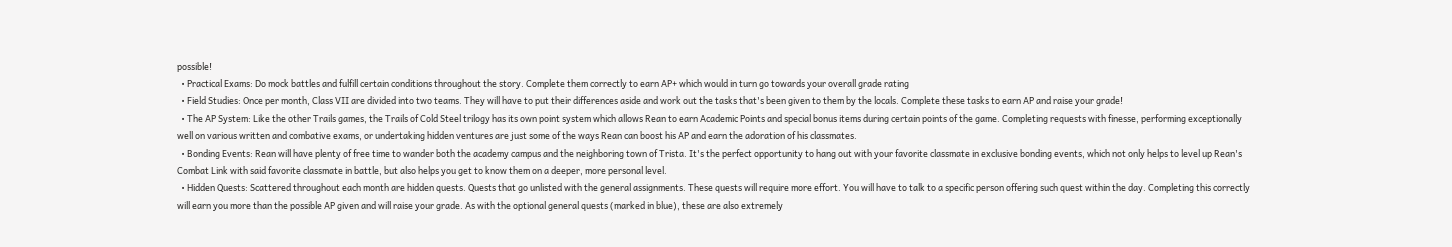possible!
  • Practical Exams: Do mock battles and fulfill certain conditions throughout the story. Complete them correctly to earn AP+ which would in turn go towards your overall grade rating
  • Field Studies: Once per month, Class VII are divided into two teams. They will have to put their differences aside and work out the tasks that's been given to them by the locals. Complete these tasks to earn AP and raise your grade!
  • The AP System: Like the other Trails games, the Trails of Cold Steel trilogy has its own point system which allows Rean to earn Academic Points and special bonus items during certain points of the game. Completing requests with finesse, performing exceptionally well on various written and combative exams, or undertaking hidden ventures are just some of the ways Rean can boost his AP and earn the adoration of his classmates.
  • Bonding Events: Rean will have plenty of free time to wander both the academy campus and the neighboring town of Trista. It's the perfect opportunity to hang out with your favorite classmate in exclusive bonding events, which not only helps to level up Rean's Combat Link with said favorite classmate in battle, but also helps you get to know them on a deeper, more personal level.
  • Hidden Quests: Scattered throughout each month are hidden quests. Quests that go unlisted with the general assignments. These quests will require more effort. You will have to talk to a specific person offering such quest within the day. Completing this correctly will earn you more than the possible AP given and will raise your grade. As with the optional general quests (marked in blue), these are also extremely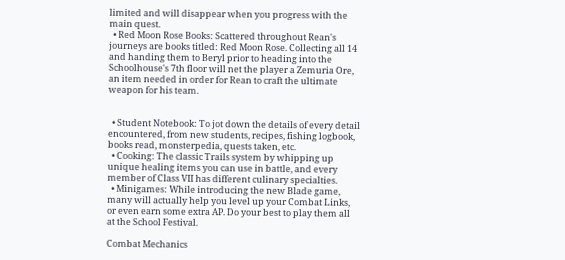limited and will disappear when you progress with the main quest.
  • Red Moon Rose Books: Scattered throughout Rean's journeys are books titled: Red Moon Rose. Collecting all 14 and handing them to Beryl prior to heading into the Schoolhouse's 7th floor will net the player a Zemuria Ore, an item needed in order for Rean to craft the ultimate weapon for his team.


  • Student Notebook: To jot down the details of every detail encountered, from new students, recipes, fishing logbook, books read, monsterpedia, quests taken, etc.
  • Cooking: The classic Trails system by whipping up unique healing items you can use in battle, and every member of Class VII has different culinary specialties.
  • Minigames: While introducing the new Blade game, many will actually help you level up your Combat Links, or even earn some extra AP. Do your best to play them all at the School Festival.

Combat Mechanics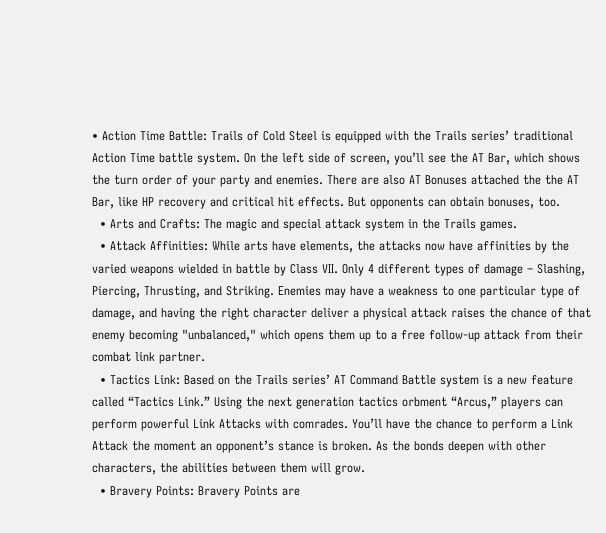• Action Time Battle: Trails of Cold Steel is equipped with the Trails series’ traditional Action Time battle system. On the left side of screen, you’ll see the AT Bar, which shows the turn order of your party and enemies. There are also AT Bonuses attached the the AT Bar, like HP recovery and critical hit effects. But opponents can obtain bonuses, too.
  • Arts and Crafts: The magic and special attack system in the Trails games.
  • Attack Affinities: While arts have elements, the attacks now have affinities by the varied weapons wielded in battle by Class VII. Only 4 different types of damage – Slashing, Piercing, Thrusting, and Striking. Enemies may have a weakness to one particular type of damage, and having the right character deliver a physical attack raises the chance of that enemy becoming "unbalanced," which opens them up to a free follow-up attack from their combat link partner.
  • Tactics Link: Based on the Trails series’ AT Command Battle system is a new feature called “Tactics Link.” Using the next generation tactics orbment “Arcus,” players can perform powerful Link Attacks with comrades. You’ll have the chance to perform a Link Attack the moment an opponent’s stance is broken. As the bonds deepen with other characters, the abilities between them will grow.
  • Bravery Points: Bravery Points are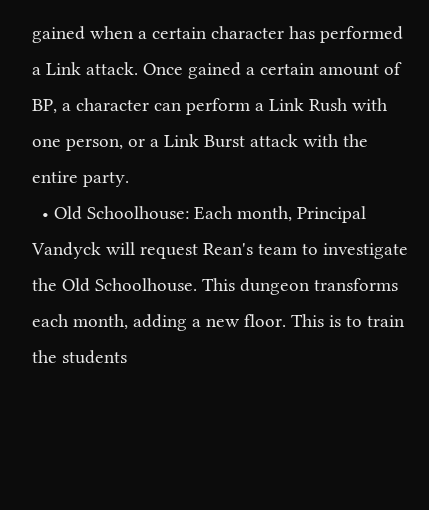gained when a certain character has performed a Link attack. Once gained a certain amount of BP, a character can perform a Link Rush with one person, or a Link Burst attack with the entire party.
  • Old Schoolhouse: Each month, Principal Vandyck will request Rean's team to investigate the Old Schoolhouse. This dungeon transforms each month, adding a new floor. This is to train the students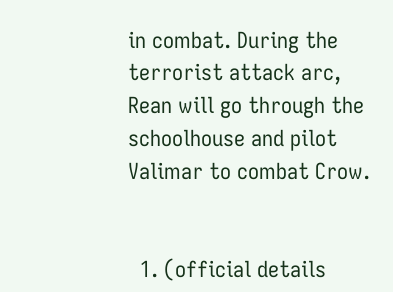in combat. During the terrorist attack arc, Rean will go through the schoolhouse and pilot Valimar to combat Crow.


  1. (official details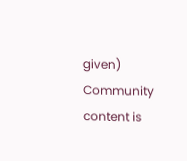given)
Community content is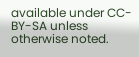available under CC-BY-SA unless otherwise noted.